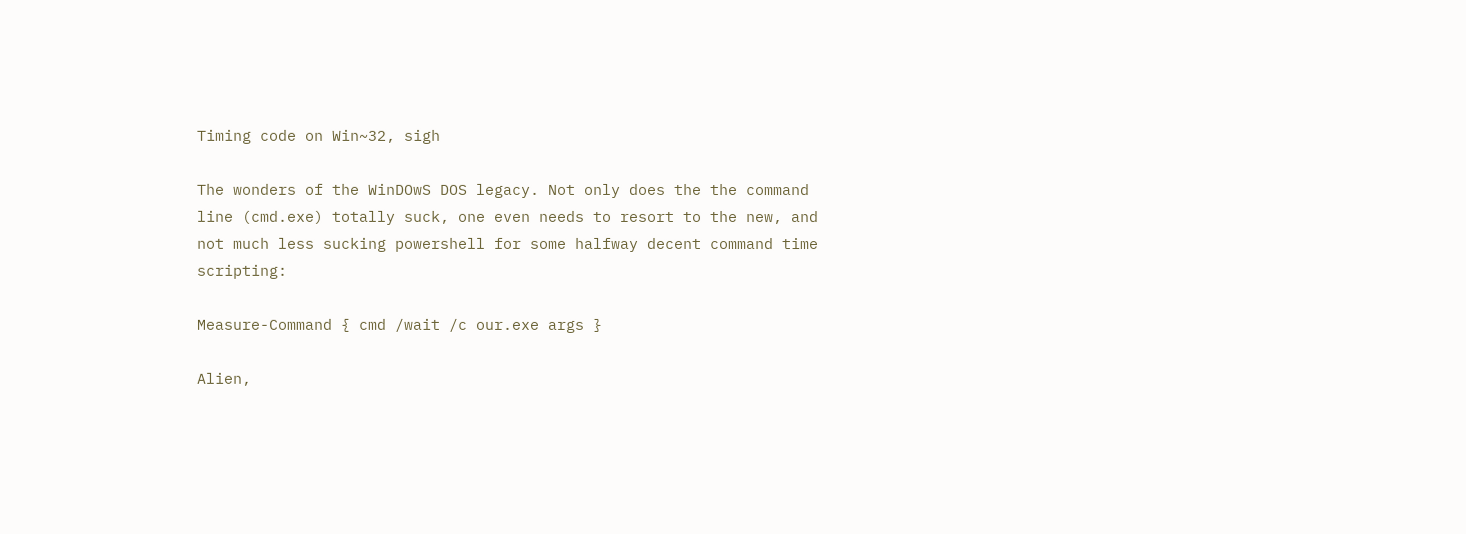Timing code on Win~32, sigh

The wonders of the WinDOwS DOS legacy. Not only does the the command line (cmd.exe) totally suck, one even needs to resort to the new, and not much less sucking powershell for some halfway decent command time scripting:

Measure-Command { cmd /wait /c our.exe args }

Alien,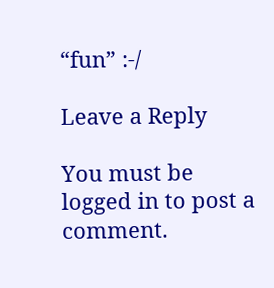“fun” :-/

Leave a Reply

You must be logged in to post a comment.